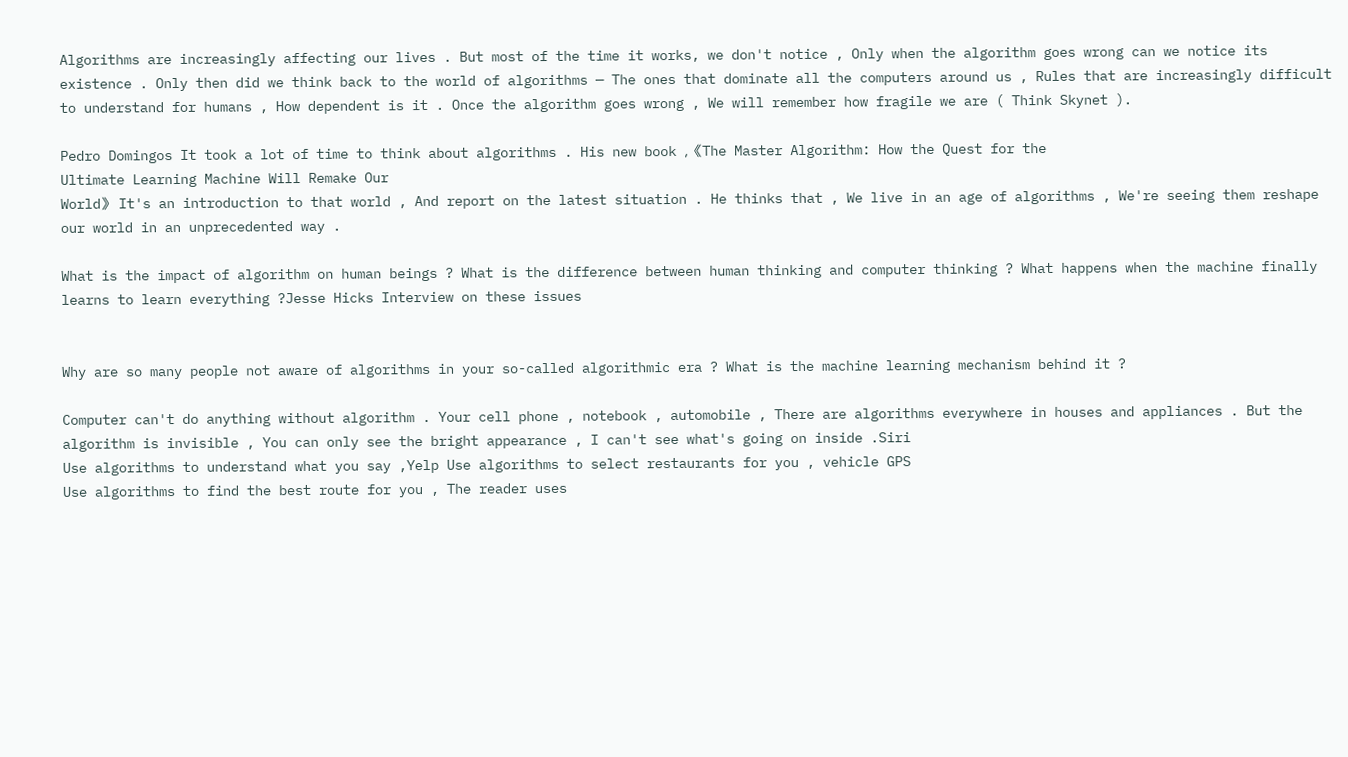Algorithms are increasingly affecting our lives . But most of the time it works, we don't notice , Only when the algorithm goes wrong can we notice its existence . Only then did we think back to the world of algorithms — The ones that dominate all the computers around us , Rules that are increasingly difficult to understand for humans , How dependent is it . Once the algorithm goes wrong , We will remember how fragile we are ( Think Skynet ).

Pedro Domingos It took a lot of time to think about algorithms . His new book ,《The Master Algorithm: How the Quest for the
Ultimate Learning Machine Will Remake Our
World》 It's an introduction to that world , And report on the latest situation . He thinks that , We live in an age of algorithms , We're seeing them reshape our world in an unprecedented way .

What is the impact of algorithm on human beings ? What is the difference between human thinking and computer thinking ? What happens when the machine finally learns to learn everything ?Jesse Hicks Interview on these issues


Why are so many people not aware of algorithms in your so-called algorithmic era ? What is the machine learning mechanism behind it ?

Computer can't do anything without algorithm . Your cell phone , notebook , automobile , There are algorithms everywhere in houses and appliances . But the algorithm is invisible , You can only see the bright appearance , I can't see what's going on inside .Siri
Use algorithms to understand what you say ,Yelp Use algorithms to select restaurants for you , vehicle GPS
Use algorithms to find the best route for you , The reader uses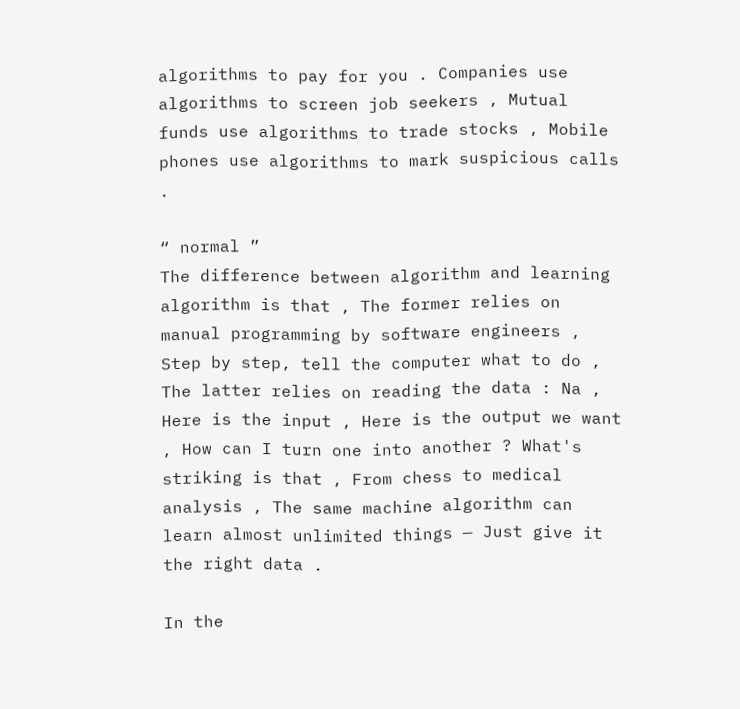algorithms to pay for you . Companies use algorithms to screen job seekers , Mutual funds use algorithms to trade stocks , Mobile phones use algorithms to mark suspicious calls .

“ normal ”
The difference between algorithm and learning algorithm is that , The former relies on manual programming by software engineers , Step by step, tell the computer what to do , The latter relies on reading the data : Na , Here is the input , Here is the output we want , How can I turn one into another ? What's striking is that , From chess to medical analysis , The same machine algorithm can learn almost unlimited things — Just give it the right data .

In the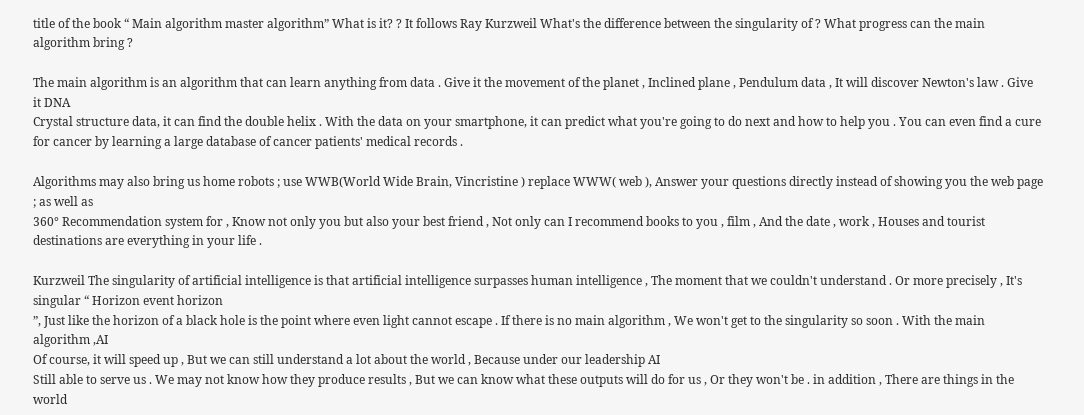title of the book “ Main algorithm master algorithm” What is it? ? It follows Ray Kurzweil What's the difference between the singularity of ? What progress can the main algorithm bring ?

The main algorithm is an algorithm that can learn anything from data . Give it the movement of the planet , Inclined plane , Pendulum data , It will discover Newton's law . Give it DNA
Crystal structure data, it can find the double helix . With the data on your smartphone, it can predict what you're going to do next and how to help you . You can even find a cure for cancer by learning a large database of cancer patients' medical records .

Algorithms may also bring us home robots ; use WWB(World Wide Brain, Vincristine ) replace WWW( web ), Answer your questions directly instead of showing you the web page ; as well as
360° Recommendation system for , Know not only you but also your best friend , Not only can I recommend books to you , film , And the date , work , Houses and tourist destinations are everything in your life .

Kurzweil The singularity of artificial intelligence is that artificial intelligence surpasses human intelligence , The moment that we couldn't understand . Or more precisely , It's singular “ Horizon event horizon
”, Just like the horizon of a black hole is the point where even light cannot escape . If there is no main algorithm , We won't get to the singularity so soon . With the main algorithm ,AI
Of course, it will speed up , But we can still understand a lot about the world , Because under our leadership AI
Still able to serve us . We may not know how they produce results , But we can know what these outputs will do for us , Or they won't be . in addition , There are things in the world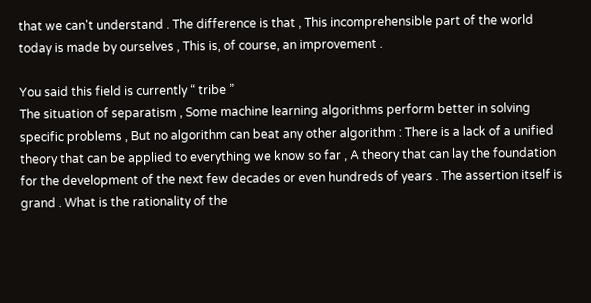that we can't understand . The difference is that , This incomprehensible part of the world today is made by ourselves , This is, of course, an improvement .

You said this field is currently “ tribe ”
The situation of separatism , Some machine learning algorithms perform better in solving specific problems , But no algorithm can beat any other algorithm : There is a lack of a unified theory that can be applied to everything we know so far , A theory that can lay the foundation for the development of the next few decades or even hundreds of years . The assertion itself is grand . What is the rationality of the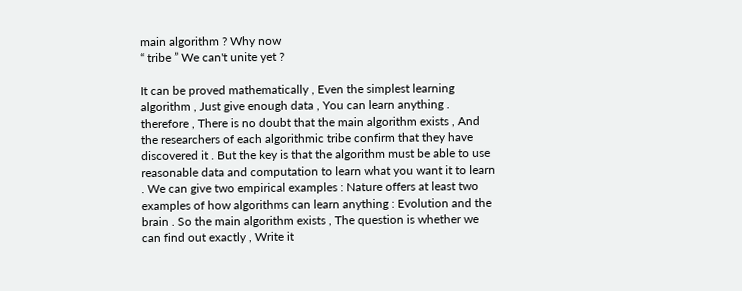main algorithm ? Why now
“ tribe ” We can't unite yet ?

It can be proved mathematically , Even the simplest learning algorithm , Just give enough data , You can learn anything . therefore , There is no doubt that the main algorithm exists , And the researchers of each algorithmic tribe confirm that they have discovered it . But the key is that the algorithm must be able to use reasonable data and computation to learn what you want it to learn . We can give two empirical examples : Nature offers at least two examples of how algorithms can learn anything : Evolution and the brain . So the main algorithm exists , The question is whether we can find out exactly , Write it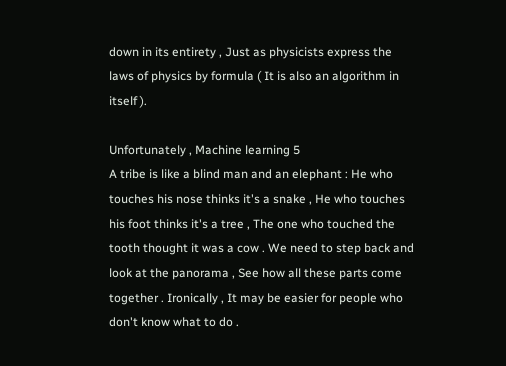down in its entirety , Just as physicists express the laws of physics by formula ( It is also an algorithm in itself ).

Unfortunately , Machine learning 5
A tribe is like a blind man and an elephant : He who touches his nose thinks it's a snake , He who touches his foot thinks it's a tree , The one who touched the tooth thought it was a cow . We need to step back and look at the panorama , See how all these parts come together . Ironically , It may be easier for people who don't know what to do .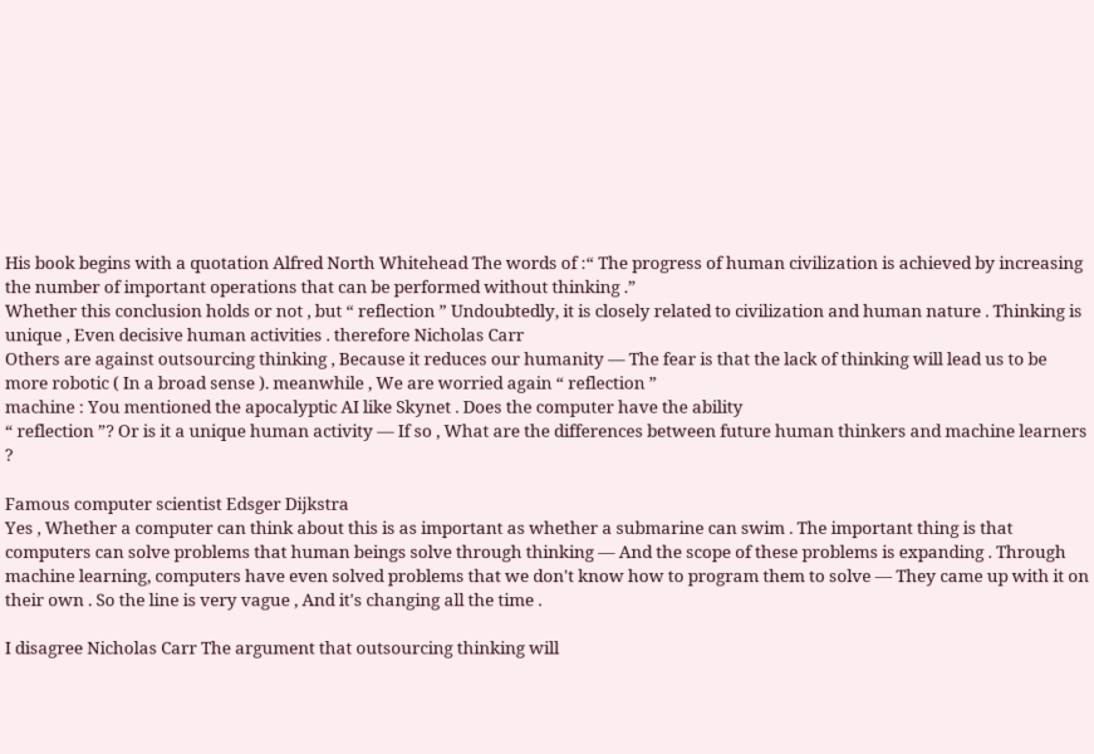His book begins with a quotation Alfred North Whitehead The words of :“ The progress of human civilization is achieved by increasing the number of important operations that can be performed without thinking .”
Whether this conclusion holds or not , but “ reflection ” Undoubtedly, it is closely related to civilization and human nature . Thinking is unique , Even decisive human activities . therefore Nicholas Carr
Others are against outsourcing thinking , Because it reduces our humanity — The fear is that the lack of thinking will lead us to be more robotic ( In a broad sense ). meanwhile , We are worried again “ reflection ”
machine : You mentioned the apocalyptic AI like Skynet . Does the computer have the ability
“ reflection ”? Or is it a unique human activity — If so , What are the differences between future human thinkers and machine learners ?

Famous computer scientist Edsger Dijkstra
Yes , Whether a computer can think about this is as important as whether a submarine can swim . The important thing is that computers can solve problems that human beings solve through thinking — And the scope of these problems is expanding . Through machine learning, computers have even solved problems that we don't know how to program them to solve — They came up with it on their own . So the line is very vague , And it's changing all the time .

I disagree Nicholas Carr The argument that outsourcing thinking will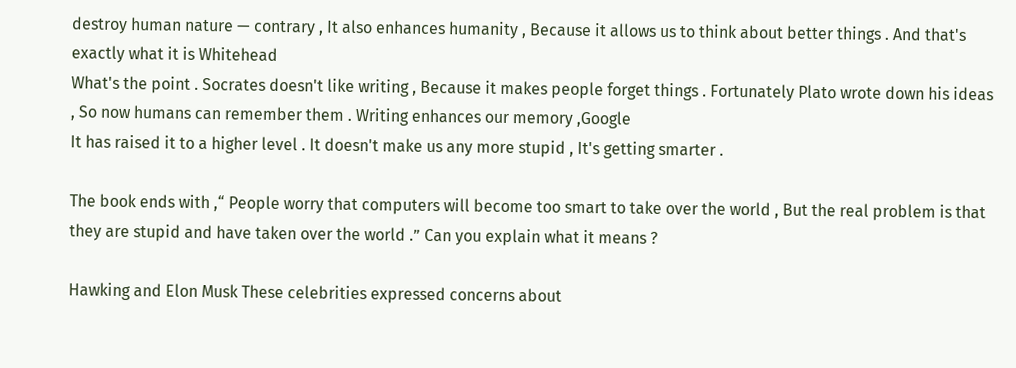destroy human nature — contrary , It also enhances humanity , Because it allows us to think about better things . And that's exactly what it is Whitehead
What's the point . Socrates doesn't like writing , Because it makes people forget things . Fortunately Plato wrote down his ideas , So now humans can remember them . Writing enhances our memory ,Google
It has raised it to a higher level . It doesn't make us any more stupid , It's getting smarter .

The book ends with ,“ People worry that computers will become too smart to take over the world , But the real problem is that they are stupid and have taken over the world .” Can you explain what it means ?

Hawking and Elon Musk These celebrities expressed concerns about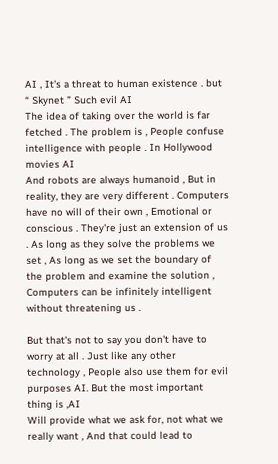AI , It's a threat to human existence . but “ Skynet ” Such evil AI
The idea of taking over the world is far fetched . The problem is , People confuse intelligence with people . In Hollywood movies AI
And robots are always humanoid , But in reality, they are very different . Computers have no will of their own , Emotional or conscious . They're just an extension of us . As long as they solve the problems we set , As long as we set the boundary of the problem and examine the solution , Computers can be infinitely intelligent without threatening us .

But that's not to say you don't have to worry at all . Just like any other technology , People also use them for evil purposes AI. But the most important thing is ,AI
Will provide what we ask for, not what we really want , And that could lead to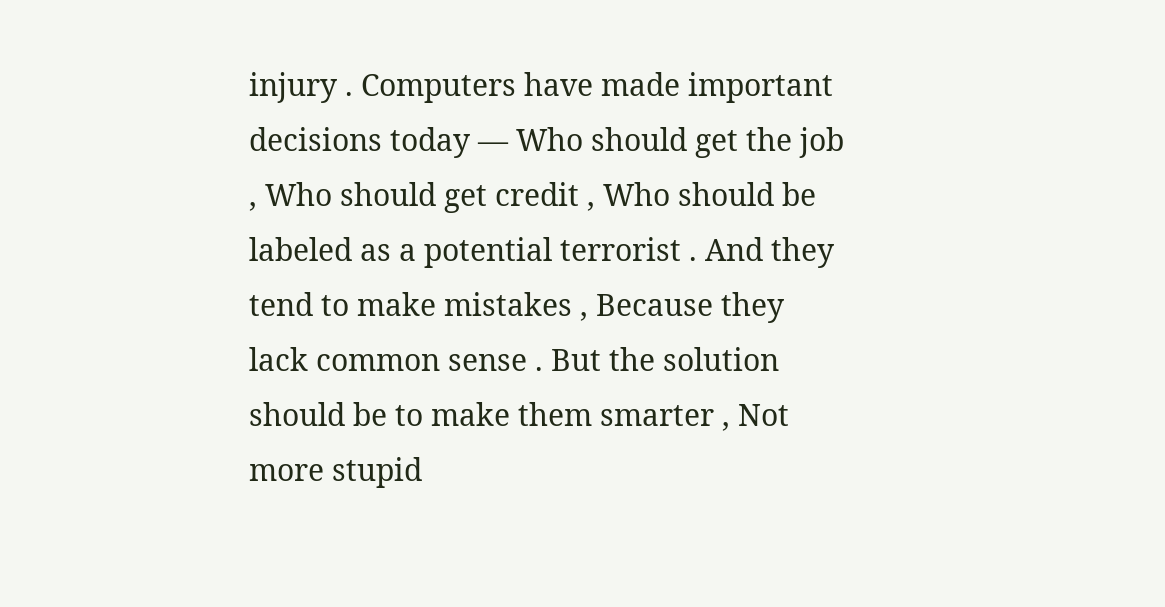injury . Computers have made important decisions today — Who should get the job , Who should get credit , Who should be labeled as a potential terrorist . And they tend to make mistakes , Because they lack common sense . But the solution should be to make them smarter , Not more stupid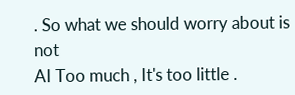. So what we should worry about is not
AI Too much , It's too little .